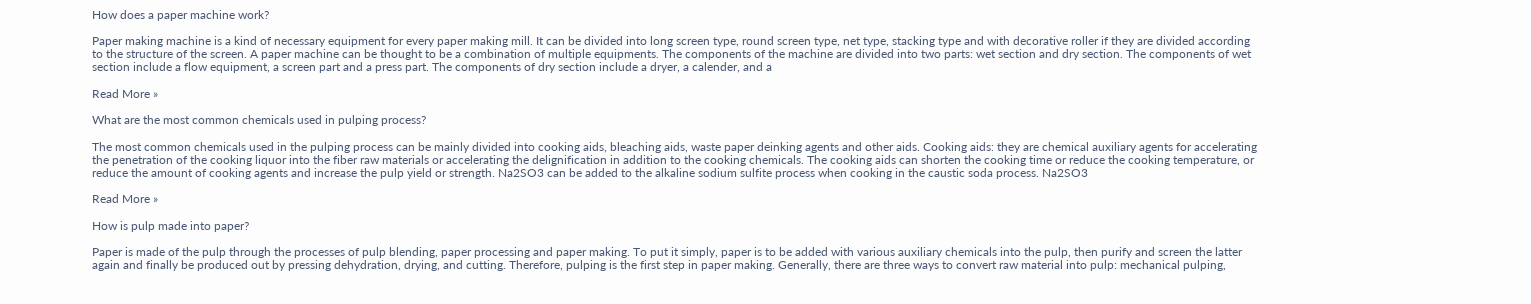How does a paper machine work?

Paper making machine is a kind of necessary equipment for every paper making mill. It can be divided into long screen type, round screen type, net type, stacking type and with decorative roller if they are divided according to the structure of the screen. A paper machine can be thought to be a combination of multiple equipments. The components of the machine are divided into two parts: wet section and dry section. The components of wet section include a flow equipment, a screen part and a press part. The components of dry section include a dryer, a calender, and a

Read More »

What are the most common chemicals used in pulping process?

The most common chemicals used in the pulping process can be mainly divided into cooking aids, bleaching aids, waste paper deinking agents and other aids. Cooking aids: they are chemical auxiliary agents for accelerating the penetration of the cooking liquor into the fiber raw materials or accelerating the delignification in addition to the cooking chemicals. The cooking aids can shorten the cooking time or reduce the cooking temperature, or reduce the amount of cooking agents and increase the pulp yield or strength. Na2SO3 can be added to the alkaline sodium sulfite process when cooking in the caustic soda process. Na2SO3

Read More »

How is pulp made into paper?

Paper is made of the pulp through the processes of pulp blending, paper processing and paper making. To put it simply, paper is to be added with various auxiliary chemicals into the pulp, then purify and screen the latter again and finally be produced out by pressing dehydration, drying, and cutting. Therefore, pulping is the first step in paper making. Generally, there are three ways to convert raw material into pulp: mechanical pulping,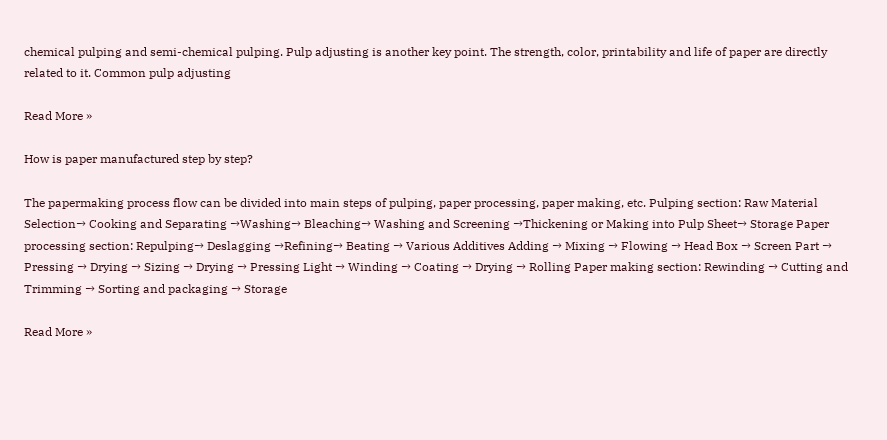chemical pulping and semi-chemical pulping. Pulp adjusting is another key point. The strength, color, printability and life of paper are directly related to it. Common pulp adjusting

Read More »

How is paper manufactured step by step?

The papermaking process flow can be divided into main steps of pulping, paper processing, paper making, etc. Pulping section: Raw Material Selection→ Cooking and Separating →Washing→ Bleaching→ Washing and Screening →Thickening or Making into Pulp Sheet→ Storage Paper processing section: Repulping→ Deslagging →Refining→ Beating → Various Additives Adding → Mixing → Flowing → Head Box → Screen Part → Pressing → Drying → Sizing → Drying → Pressing Light → Winding → Coating → Drying → Rolling Paper making section: Rewinding → Cutting and Trimming → Sorting and packaging → Storage

Read More »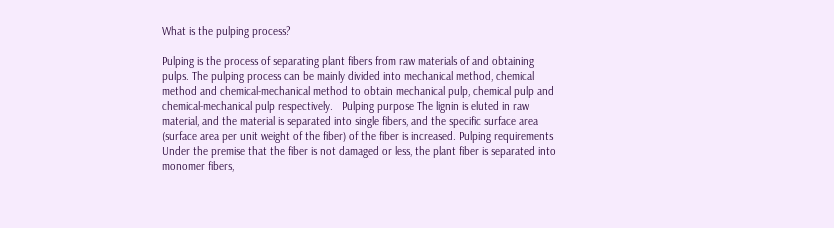What is the pulping process?

Pulping is the process of separating plant fibers from raw materials of and obtaining pulps. The pulping process can be mainly divided into mechanical method, chemical method and chemical-mechanical method to obtain mechanical pulp, chemical pulp and chemical-mechanical pulp respectively.   Pulping purpose The lignin is eluted in raw material, and the material is separated into single fibers, and the specific surface area (surface area per unit weight of the fiber) of the fiber is increased. Pulping requirements Under the premise that the fiber is not damaged or less, the plant fiber is separated into monomer fibers,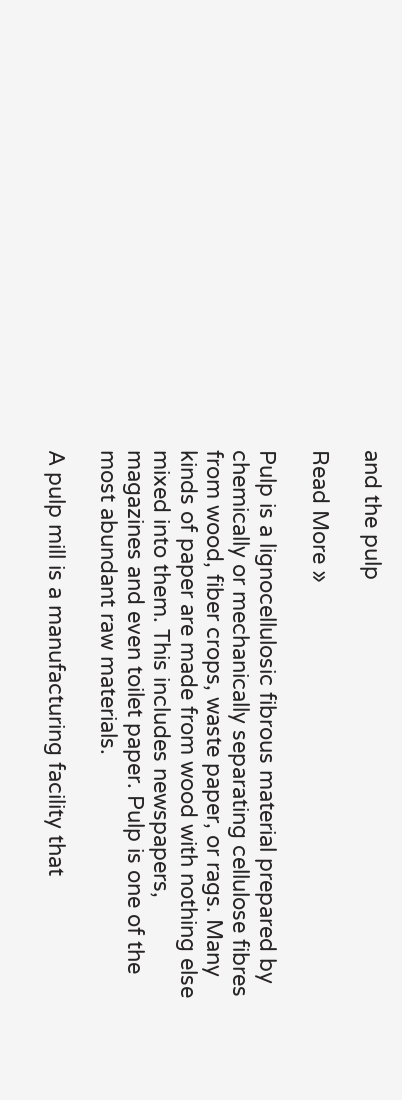and the pulp

Read More »

Pulp is a lignocellulosic fibrous material prepared by chemically or mechanically separating cellulose fibres from wood, fiber crops, waste paper, or rags. Many kinds of paper are made from wood with nothing else mixed into them. This includes newspapers, magazines and even toilet paper. Pulp is one of the most abundant raw materials.

A pulp mill is a manufacturing facility that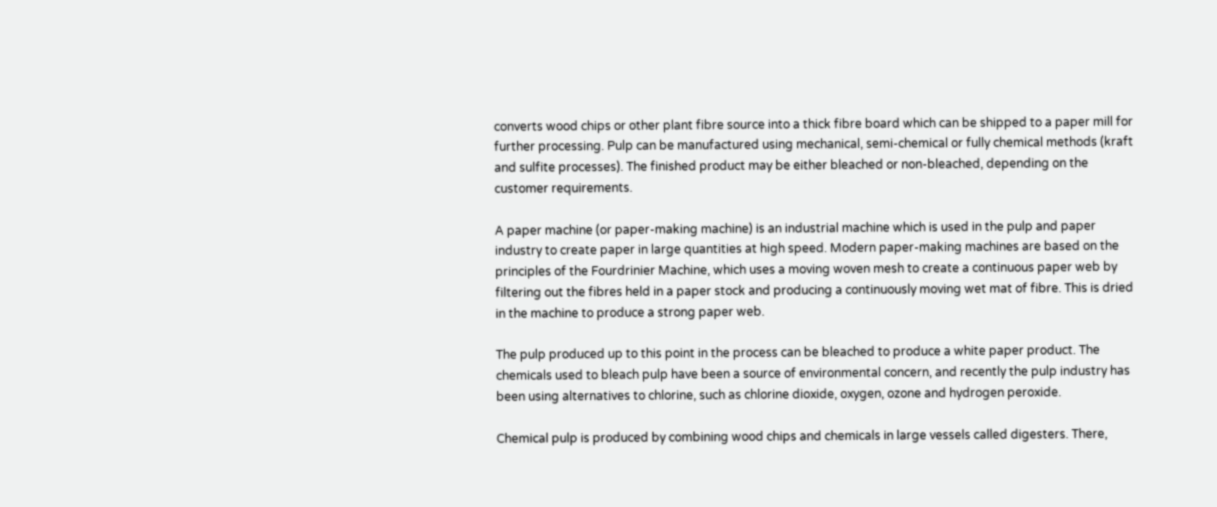converts wood chips or other plant fibre source into a thick fibre board which can be shipped to a paper mill for further processing. Pulp can be manufactured using mechanical, semi-chemical or fully chemical methods (kraft and sulfite processes). The finished product may be either bleached or non-bleached, depending on the customer requirements.

A paper machine (or paper-making machine) is an industrial machine which is used in the pulp and paper industry to create paper in large quantities at high speed. Modern paper-making machines are based on the principles of the Fourdrinier Machine, which uses a moving woven mesh to create a continuous paper web by filtering out the fibres held in a paper stock and producing a continuously moving wet mat of fibre. This is dried in the machine to produce a strong paper web.

The pulp produced up to this point in the process can be bleached to produce a white paper product. The chemicals used to bleach pulp have been a source of environmental concern, and recently the pulp industry has been using alternatives to chlorine, such as chlorine dioxide, oxygen, ozone and hydrogen peroxide.

Chemical pulp is produced by combining wood chips and chemicals in large vessels called digesters. There,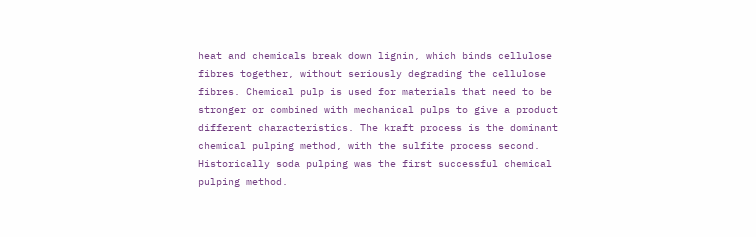heat and chemicals break down lignin, which binds cellulose fibres together, without seriously degrading the cellulose fibres. Chemical pulp is used for materials that need to be stronger or combined with mechanical pulps to give a product different characteristics. The kraft process is the dominant chemical pulping method, with the sulfite process second. Historically soda pulping was the first successful chemical pulping method.